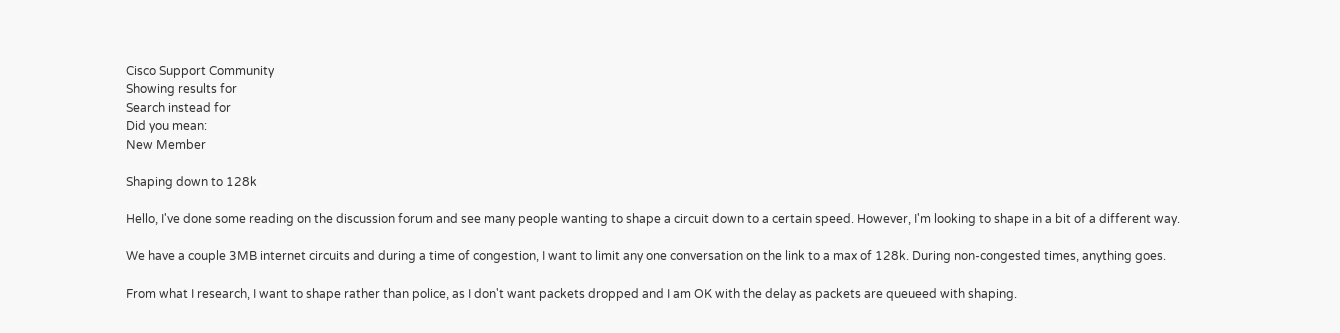Cisco Support Community
Showing results for
Search instead for
Did you mean:
New Member

Shaping down to 128k

Hello, I've done some reading on the discussion forum and see many people wanting to shape a circuit down to a certain speed. However, I'm looking to shape in a bit of a different way.

We have a couple 3MB internet circuits and during a time of congestion, I want to limit any one conversation on the link to a max of 128k. During non-congested times, anything goes.

From what I research, I want to shape rather than police, as I don't want packets dropped and I am OK with the delay as packets are queueed with shaping.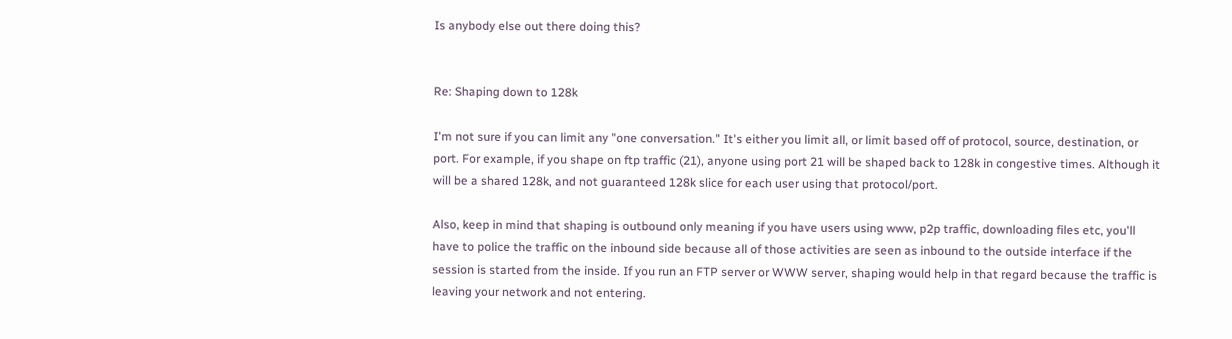Is anybody else out there doing this?


Re: Shaping down to 128k

I'm not sure if you can limit any "one conversation." It's either you limit all, or limit based off of protocol, source, destination, or port. For example, if you shape on ftp traffic (21), anyone using port 21 will be shaped back to 128k in congestive times. Although it will be a shared 128k, and not guaranteed 128k slice for each user using that protocol/port.

Also, keep in mind that shaping is outbound only meaning if you have users using www, p2p traffic, downloading files etc, you'll have to police the traffic on the inbound side because all of those activities are seen as inbound to the outside interface if the session is started from the inside. If you run an FTP server or WWW server, shaping would help in that regard because the traffic is leaving your network and not entering.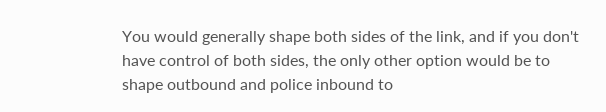You would generally shape both sides of the link, and if you don't have control of both sides, the only other option would be to shape outbound and police inbound to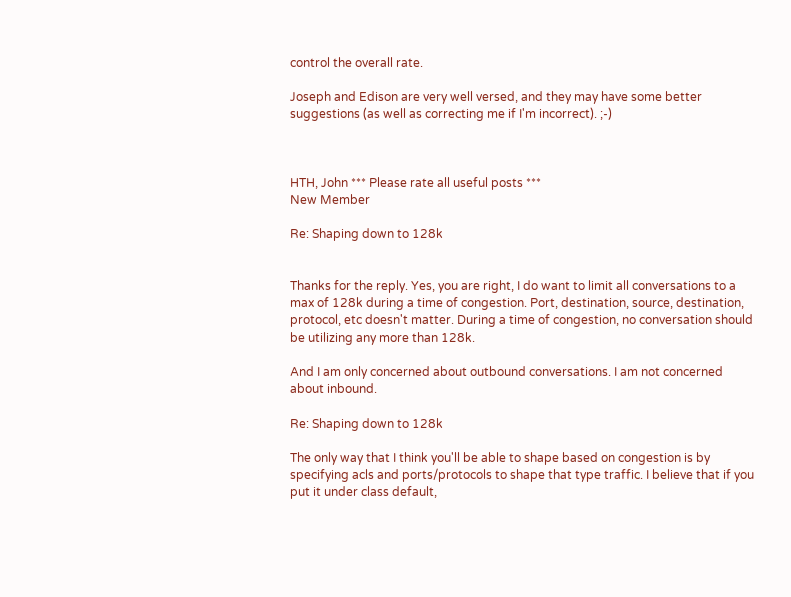control the overall rate.

Joseph and Edison are very well versed, and they may have some better suggestions (as well as correcting me if I'm incorrect). ;-)



HTH, John *** Please rate all useful posts ***
New Member

Re: Shaping down to 128k


Thanks for the reply. Yes, you are right, I do want to limit all conversations to a max of 128k during a time of congestion. Port, destination, source, destination, protocol, etc doesn't matter. During a time of congestion, no conversation should be utilizing any more than 128k.

And I am only concerned about outbound conversations. I am not concerned about inbound.

Re: Shaping down to 128k

The only way that I think you'll be able to shape based on congestion is by specifying acls and ports/protocols to shape that type traffic. I believe that if you put it under class default,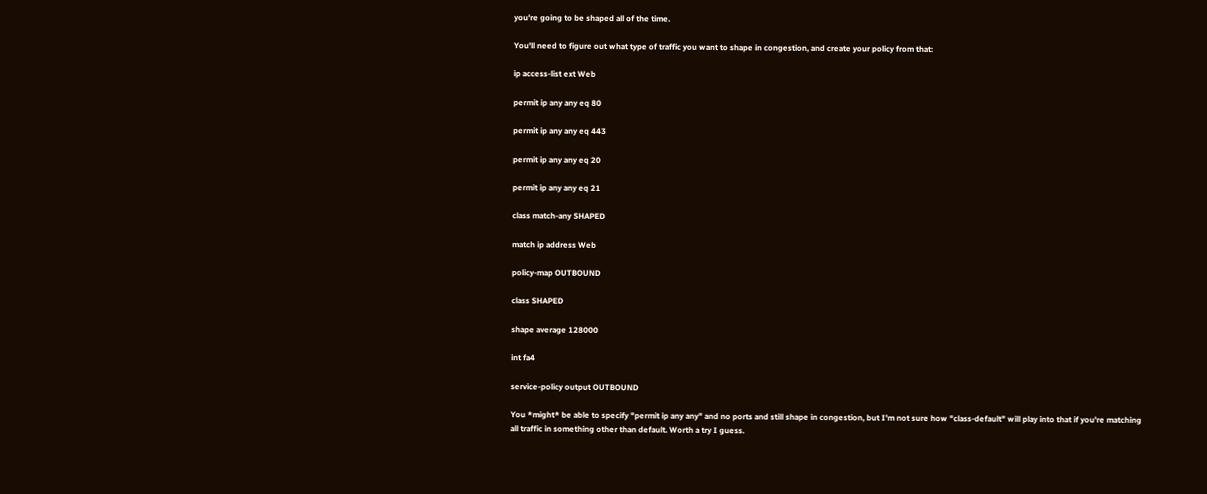you're going to be shaped all of the time.

You'll need to figure out what type of traffic you want to shape in congestion, and create your policy from that:

ip access-list ext Web

permit ip any any eq 80

permit ip any any eq 443

permit ip any any eq 20

permit ip any any eq 21

class match-any SHAPED

match ip address Web

policy-map OUTBOUND

class SHAPED

shape average 128000

int fa4

service-policy output OUTBOUND

You *might* be able to specify "permit ip any any" and no ports and still shape in congestion, but I'm not sure how "class-default" will play into that if you're matching all traffic in something other than default. Worth a try I guess.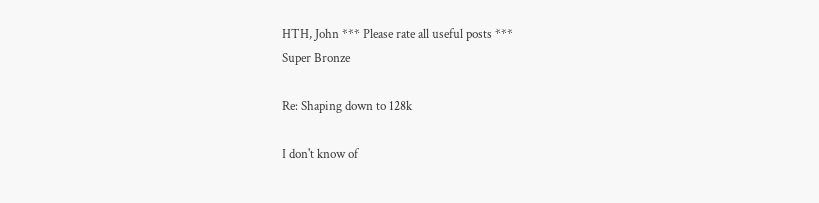HTH, John *** Please rate all useful posts ***
Super Bronze

Re: Shaping down to 128k

I don't know of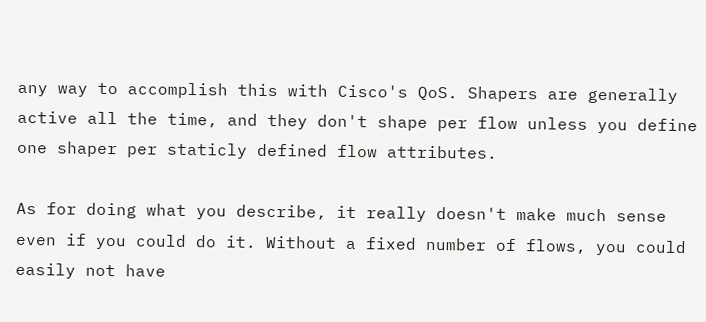any way to accomplish this with Cisco's QoS. Shapers are generally active all the time, and they don't shape per flow unless you define one shaper per staticly defined flow attributes.

As for doing what you describe, it really doesn't make much sense even if you could do it. Without a fixed number of flows, you could easily not have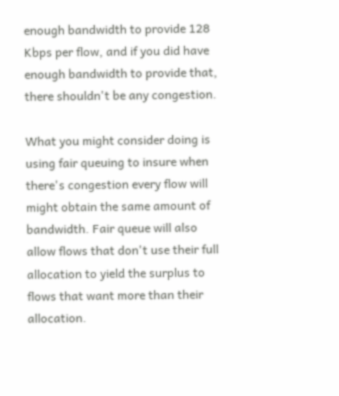enough bandwidth to provide 128 Kbps per flow, and if you did have enough bandwidth to provide that, there shouldn't be any congestion.

What you might consider doing is using fair queuing to insure when there's congestion every flow will might obtain the same amount of bandwidth. Fair queue will also allow flows that don't use their full allocation to yield the surplus to flows that want more than their allocation.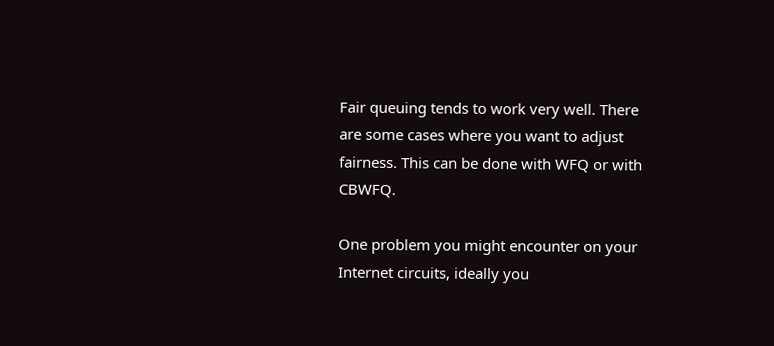Fair queuing tends to work very well. There are some cases where you want to adjust fairness. This can be done with WFQ or with CBWFQ.

One problem you might encounter on your Internet circuits, ideally you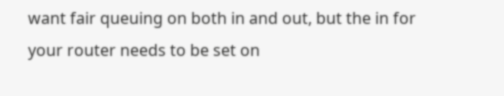want fair queuing on both in and out, but the in for your router needs to be set on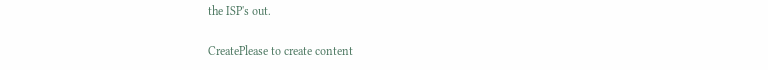the ISP's out.

CreatePlease to create content